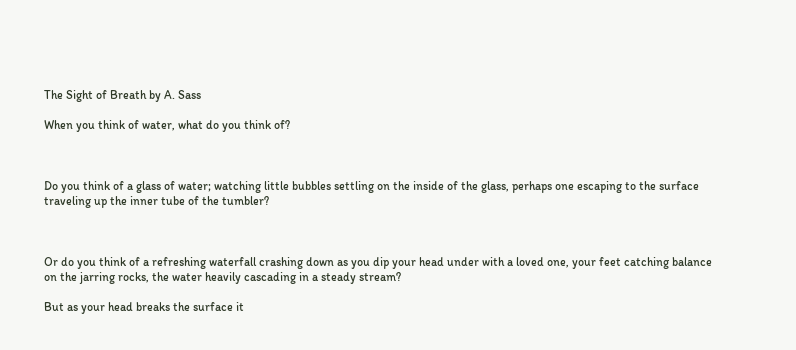The Sight of Breath by A. Sass

When you think of water, what do you think of?



Do you think of a glass of water; watching little bubbles settling on the inside of the glass, perhaps one escaping to the surface traveling up the inner tube of the tumbler?



Or do you think of a refreshing waterfall crashing down as you dip your head under with a loved one, your feet catching balance on the jarring rocks, the water heavily cascading in a steady stream?

But as your head breaks the surface it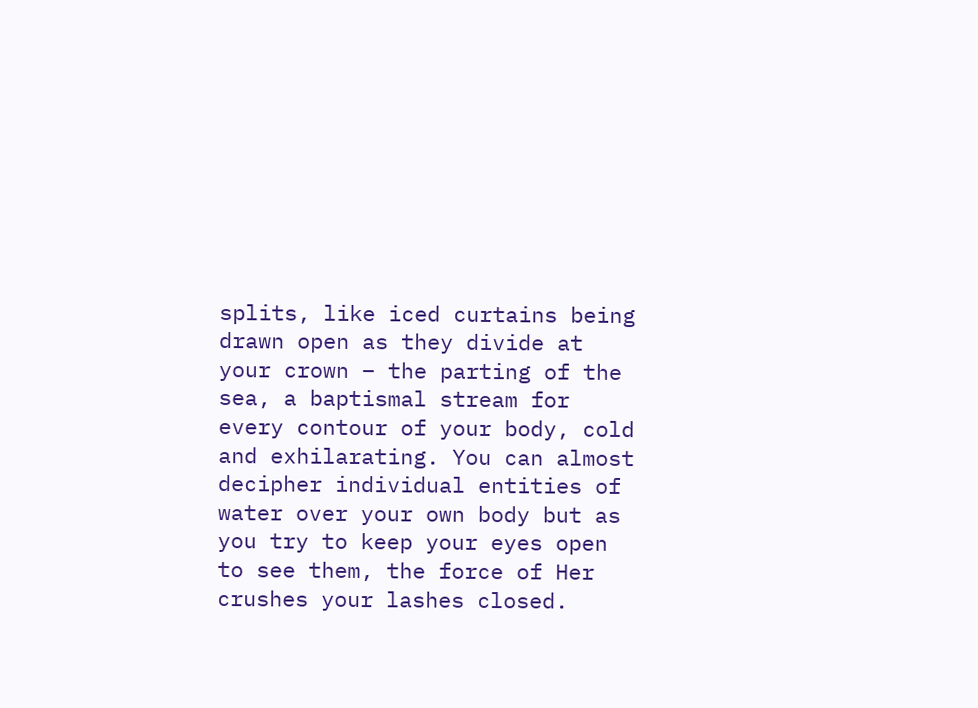splits, like iced curtains being drawn open as they divide at your crown – the parting of the sea, a baptismal stream for every contour of your body, cold and exhilarating. You can almost decipher individual entities of water over your own body but as you try to keep your eyes open to see them, the force of Her crushes your lashes closed.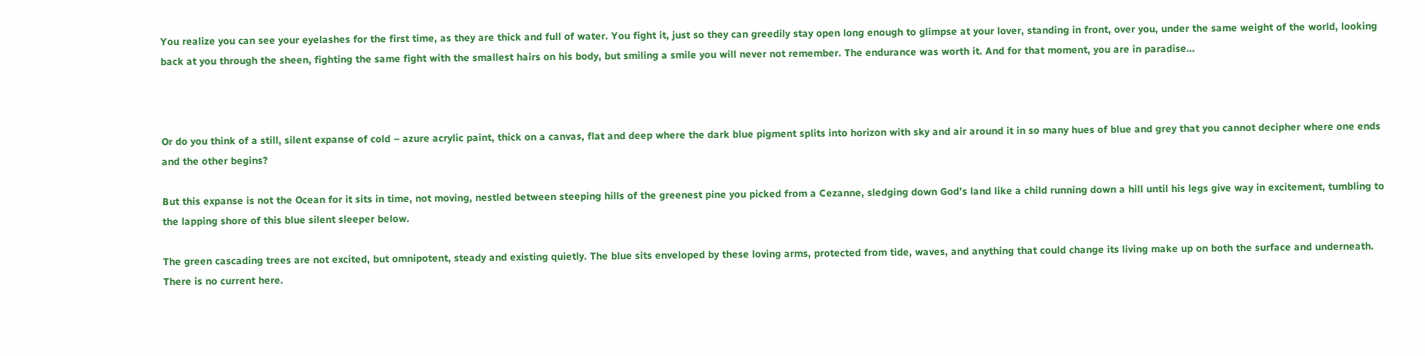You realize you can see your eyelashes for the first time, as they are thick and full of water. You fight it, just so they can greedily stay open long enough to glimpse at your lover, standing in front, over you, under the same weight of the world, looking back at you through the sheen, fighting the same fight with the smallest hairs on his body, but smiling a smile you will never not remember. The endurance was worth it. And for that moment, you are in paradise…



Or do you think of a still, silent expanse of cold – azure acrylic paint, thick on a canvas, flat and deep where the dark blue pigment splits into horizon with sky and air around it in so many hues of blue and grey that you cannot decipher where one ends and the other begins?

But this expanse is not the Ocean for it sits in time, not moving, nestled between steeping hills of the greenest pine you picked from a Cezanne, sledging down God’s land like a child running down a hill until his legs give way in excitement, tumbling to the lapping shore of this blue silent sleeper below.

The green cascading trees are not excited, but omnipotent, steady and existing quietly. The blue sits enveloped by these loving arms, protected from tide, waves, and anything that could change its living make up on both the surface and underneath. There is no current here.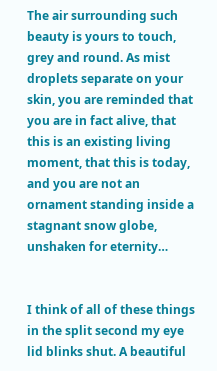The air surrounding such beauty is yours to touch, grey and round. As mist droplets separate on your skin, you are reminded that you are in fact alive, that this is an existing living moment, that this is today, and you are not an ornament standing inside a stagnant snow globe, unshaken for eternity…


I think of all of these things in the split second my eye lid blinks shut. A beautiful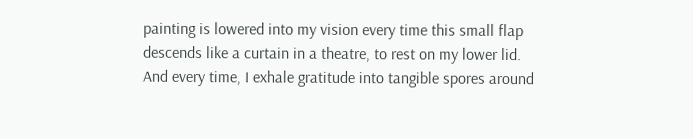painting is lowered into my vision every time this small flap descends like a curtain in a theatre, to rest on my lower lid. And every time, I exhale gratitude into tangible spores around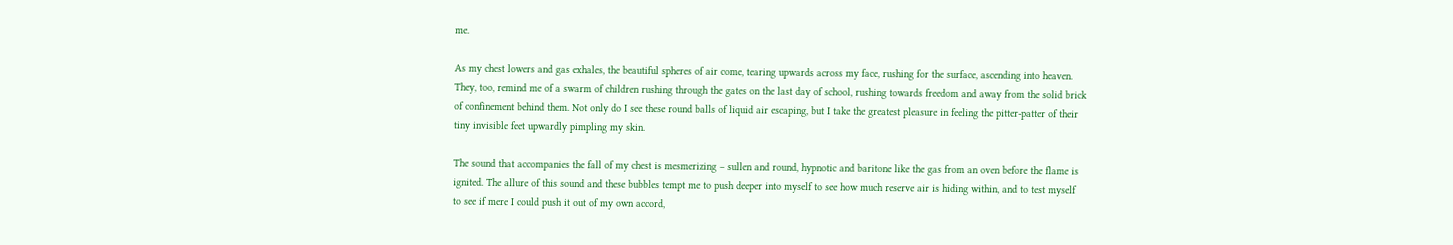me.

As my chest lowers and gas exhales, the beautiful spheres of air come, tearing upwards across my face, rushing for the surface, ascending into heaven. They, too, remind me of a swarm of children rushing through the gates on the last day of school, rushing towards freedom and away from the solid brick of confinement behind them. Not only do I see these round balls of liquid air escaping, but I take the greatest pleasure in feeling the pitter-patter of their tiny invisible feet upwardly pimpling my skin.

The sound that accompanies the fall of my chest is mesmerizing – sullen and round, hypnotic and baritone like the gas from an oven before the flame is ignited. The allure of this sound and these bubbles tempt me to push deeper into myself to see how much reserve air is hiding within, and to test myself to see if mere I could push it out of my own accord,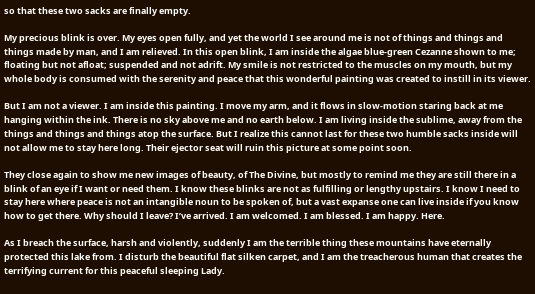so that these two sacks are finally empty.

My precious blink is over. My eyes open fully, and yet the world I see around me is not of things and things and things made by man, and I am relieved. In this open blink, I am inside the algae blue-green Cezanne shown to me; floating but not afloat; suspended and not adrift. My smile is not restricted to the muscles on my mouth, but my whole body is consumed with the serenity and peace that this wonderful painting was created to instill in its viewer.

But I am not a viewer. I am inside this painting. I move my arm, and it flows in slow-motion staring back at me hanging within the ink. There is no sky above me and no earth below. I am living inside the sublime, away from the things and things and things atop the surface. But I realize this cannot last for these two humble sacks inside will not allow me to stay here long. Their ejector seat will ruin this picture at some point soon.

They close again to show me new images of beauty, of The Divine, but mostly to remind me they are still there in a blink of an eye if I want or need them. I know these blinks are not as fulfilling or lengthy upstairs. I know I need to stay here where peace is not an intangible noun to be spoken of, but a vast expanse one can live inside if you know how to get there. Why should I leave? I’ve arrived. I am welcomed. I am blessed. I am happy. Here.

As I breach the surface, harsh and violently, suddenly I am the terrible thing these mountains have eternally protected this lake from. I disturb the beautiful flat silken carpet, and I am the treacherous human that creates the terrifying current for this peaceful sleeping Lady.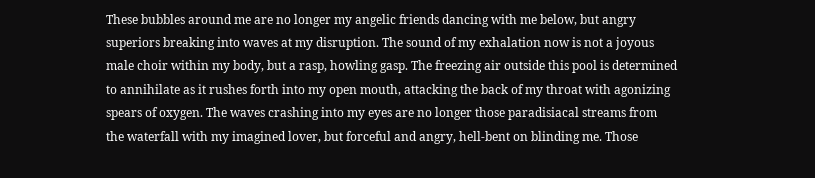These bubbles around me are no longer my angelic friends dancing with me below, but angry superiors breaking into waves at my disruption. The sound of my exhalation now is not a joyous male choir within my body, but a rasp, howling gasp. The freezing air outside this pool is determined to annihilate as it rushes forth into my open mouth, attacking the back of my throat with agonizing spears of oxygen. The waves crashing into my eyes are no longer those paradisiacal streams from the waterfall with my imagined lover, but forceful and angry, hell-bent on blinding me. Those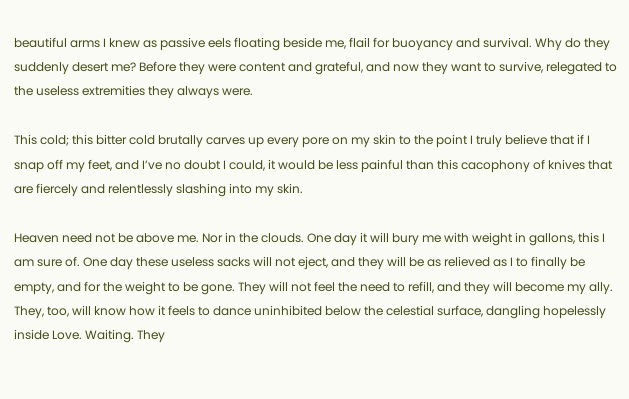beautiful arms I knew as passive eels floating beside me, flail for buoyancy and survival. Why do they suddenly desert me? Before they were content and grateful, and now they want to survive, relegated to the useless extremities they always were.

This cold; this bitter cold brutally carves up every pore on my skin to the point I truly believe that if I snap off my feet, and I’ve no doubt I could, it would be less painful than this cacophony of knives that are fiercely and relentlessly slashing into my skin.

Heaven need not be above me. Nor in the clouds. One day it will bury me with weight in gallons, this I am sure of. One day these useless sacks will not eject, and they will be as relieved as I to finally be empty, and for the weight to be gone. They will not feel the need to refill, and they will become my ally. They, too, will know how it feels to dance uninhibited below the celestial surface, dangling hopelessly inside Love. Waiting. They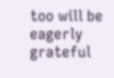too will be eagerly grateful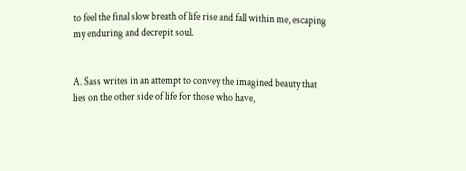to feel the final slow breath of life rise and fall within me, escaping my enduring and decrepit soul.


A. Sass writes in an attempt to convey the imagined beauty that lies on the other side of life for those who have,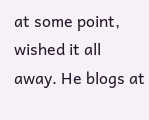at some point, wished it all away. He blogs at